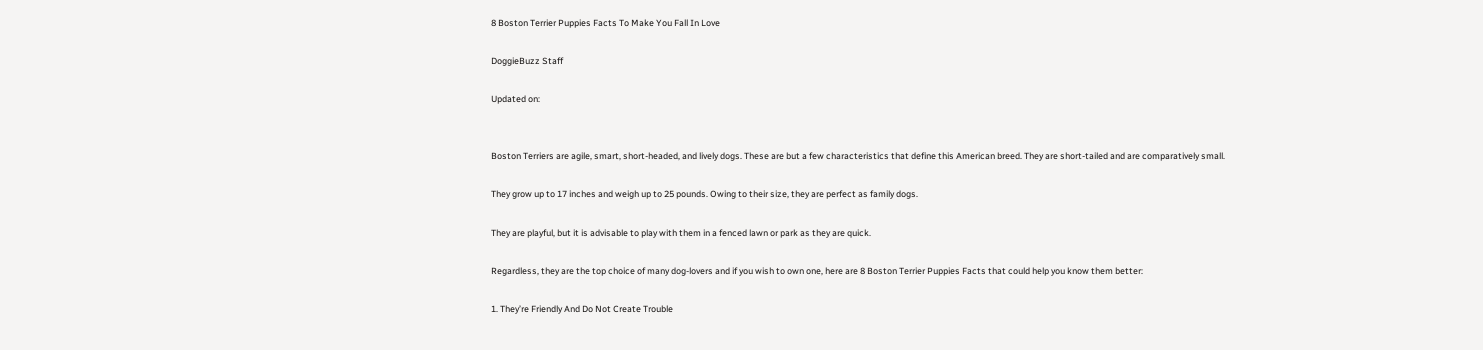8 Boston Terrier Puppies Facts To Make You Fall In Love

DoggieBuzz Staff

Updated on:


Boston Terriers are agile, smart, short-headed, and lively dogs. These are but a few characteristics that define this American breed. They are short-tailed and are comparatively small.

They grow up to 17 inches and weigh up to 25 pounds. Owing to their size, they are perfect as family dogs.

They are playful, but it is advisable to play with them in a fenced lawn or park as they are quick.

Regardless, they are the top choice of many dog-lovers and if you wish to own one, here are 8 Boston Terrier Puppies Facts that could help you know them better:

1. They’re Friendly And Do Not Create Trouble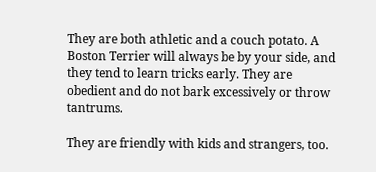They are both athletic and a couch potato. A Boston Terrier will always be by your side, and they tend to learn tricks early. They are obedient and do not bark excessively or throw tantrums.

They are friendly with kids and strangers, too.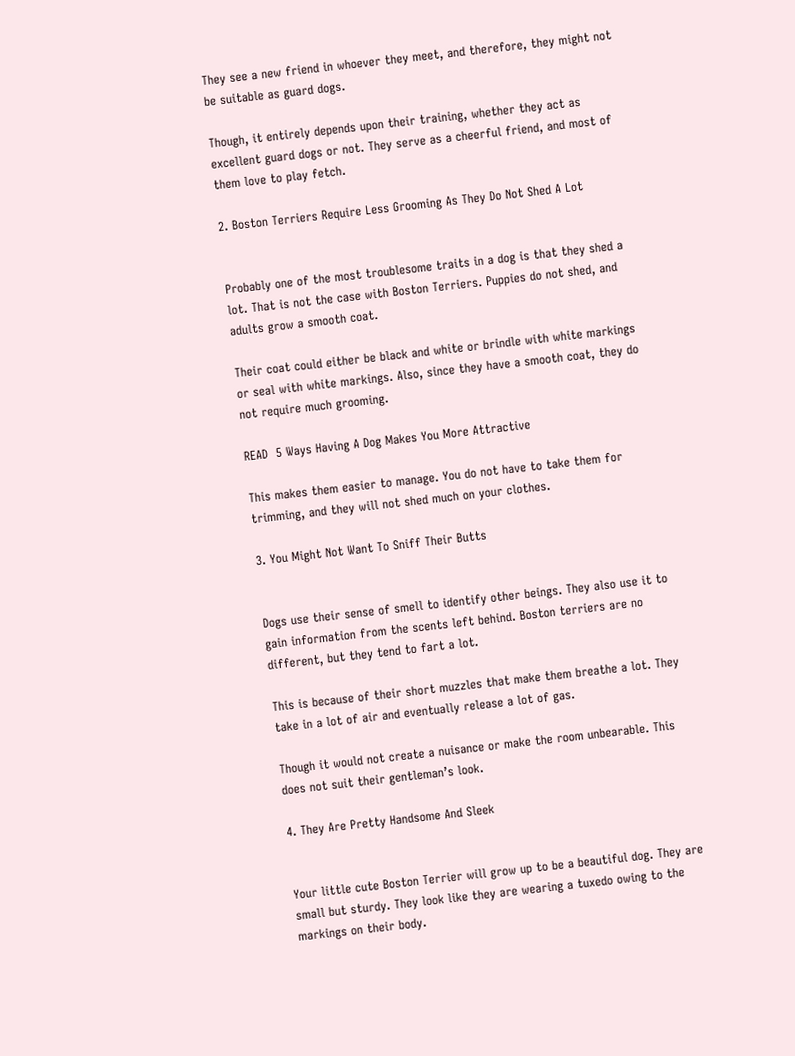They see a new friend in whoever they meet, and therefore, they might not be suitable as guard dogs.

Though, it entirely depends upon their training, whether they act as excellent guard dogs or not. They serve as a cheerful friend, and most of them love to play fetch.

2. Boston Terriers Require Less Grooming As They Do Not Shed A Lot


Probably one of the most troublesome traits in a dog is that they shed a lot. That is not the case with Boston Terriers. Puppies do not shed, and adults grow a smooth coat.

Their coat could either be black and white or brindle with white markings or seal with white markings. Also, since they have a smooth coat, they do not require much grooming.

READ  5 Ways Having A Dog Makes You More Attractive

This makes them easier to manage. You do not have to take them for trimming, and they will not shed much on your clothes.

3. You Might Not Want To Sniff Their Butts


Dogs use their sense of smell to identify other beings. They also use it to gain information from the scents left behind. Boston terriers are no different, but they tend to fart a lot.

This is because of their short muzzles that make them breathe a lot. They take in a lot of air and eventually release a lot of gas.

Though it would not create a nuisance or make the room unbearable. This does not suit their gentleman’s look.

4. They Are Pretty Handsome And Sleek


Your little cute Boston Terrier will grow up to be a beautiful dog. They are small but sturdy. They look like they are wearing a tuxedo owing to the markings on their body.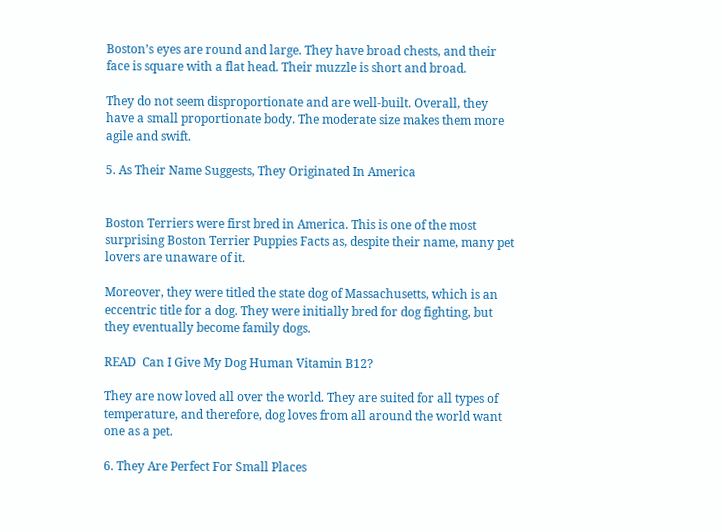Boston’s eyes are round and large. They have broad chests, and their face is square with a flat head. Their muzzle is short and broad.

They do not seem disproportionate and are well-built. Overall, they have a small proportionate body. The moderate size makes them more agile and swift.

5. As Their Name Suggests, They Originated In America


Boston Terriers were first bred in America. This is one of the most surprising Boston Terrier Puppies Facts as, despite their name, many pet lovers are unaware of it.

Moreover, they were titled the state dog of Massachusetts, which is an eccentric title for a dog. They were initially bred for dog fighting, but they eventually become family dogs.

READ  Can I Give My Dog Human Vitamin B12?

They are now loved all over the world. They are suited for all types of temperature, and therefore, dog loves from all around the world want one as a pet.

6. They Are Perfect For Small Places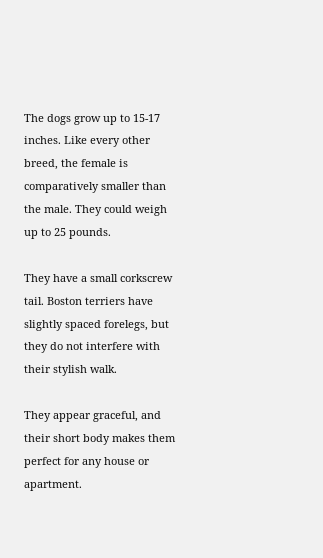The dogs grow up to 15-17 inches. Like every other breed, the female is comparatively smaller than the male. They could weigh up to 25 pounds.

They have a small corkscrew tail. Boston terriers have slightly spaced forelegs, but they do not interfere with their stylish walk.

They appear graceful, and their short body makes them perfect for any house or apartment.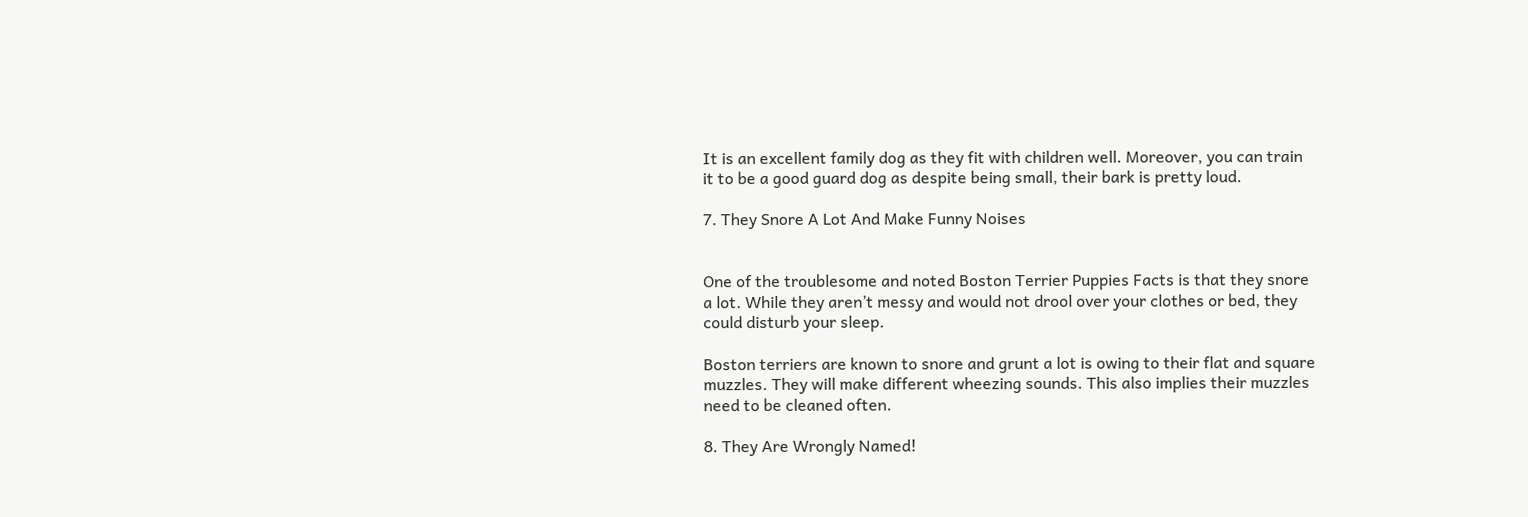It is an excellent family dog as they fit with children well. Moreover, you can train it to be a good guard dog as despite being small, their bark is pretty loud.

7. They Snore A Lot And Make Funny Noises


One of the troublesome and noted Boston Terrier Puppies Facts is that they snore a lot. While they aren’t messy and would not drool over your clothes or bed, they could disturb your sleep.

Boston terriers are known to snore and grunt a lot is owing to their flat and square muzzles. They will make different wheezing sounds. This also implies their muzzles need to be cleaned often.

8. They Are Wrongly Named!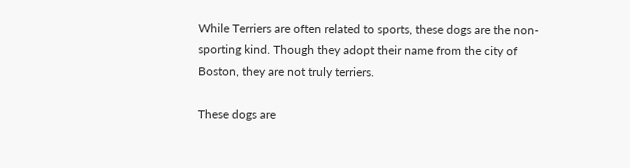While Terriers are often related to sports, these dogs are the non-sporting kind. Though they adopt their name from the city of Boston, they are not truly terriers.

These dogs are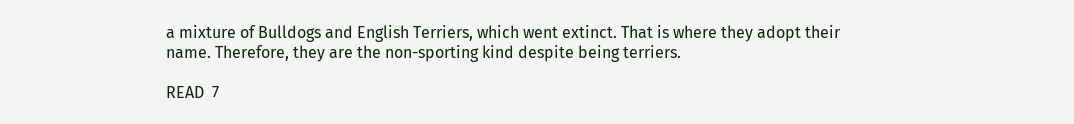a mixture of Bulldogs and English Terriers, which went extinct. That is where they adopt their name. Therefore, they are the non-sporting kind despite being terriers.

READ  7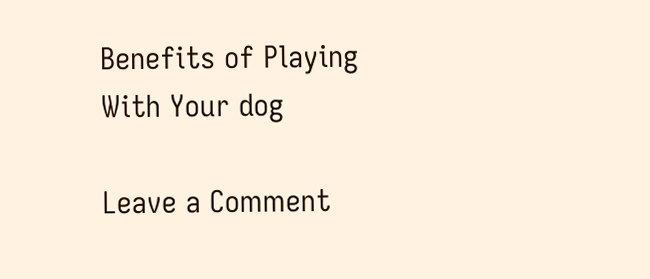Benefits of Playing With Your dog

Leave a Comment